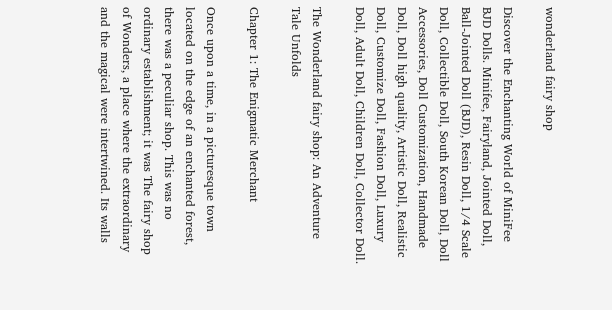wonderland fairy shop

Discover the Enchanting World of MiniFee BJD Dolls. Minifee, Fairyland, Jointed Doll, Ball-Jointed Doll (BJD), Resin Doll, 1/4 Scale Doll, Collectible Doll, South Korean Doll, Doll Accessories, Doll Customization, Handmade Doll, Doll high quality, Artistic Doll, Realistic Doll, Customize Doll, Fashion Doll, Luxury Doll, Adult Doll, Children Doll, Collector Doll.

The Wonderland fairy shop: An Adventure Tale Unfolds

Chapter 1: The Enigmatic Merchant

Once upon a time, in a picturesque town located on the edge of an enchanted forest, there was a peculiar shop. This was no ordinary establishment; it was The fairy shop of Wonders, a place where the extraordinary and the magical were intertwined. Its walls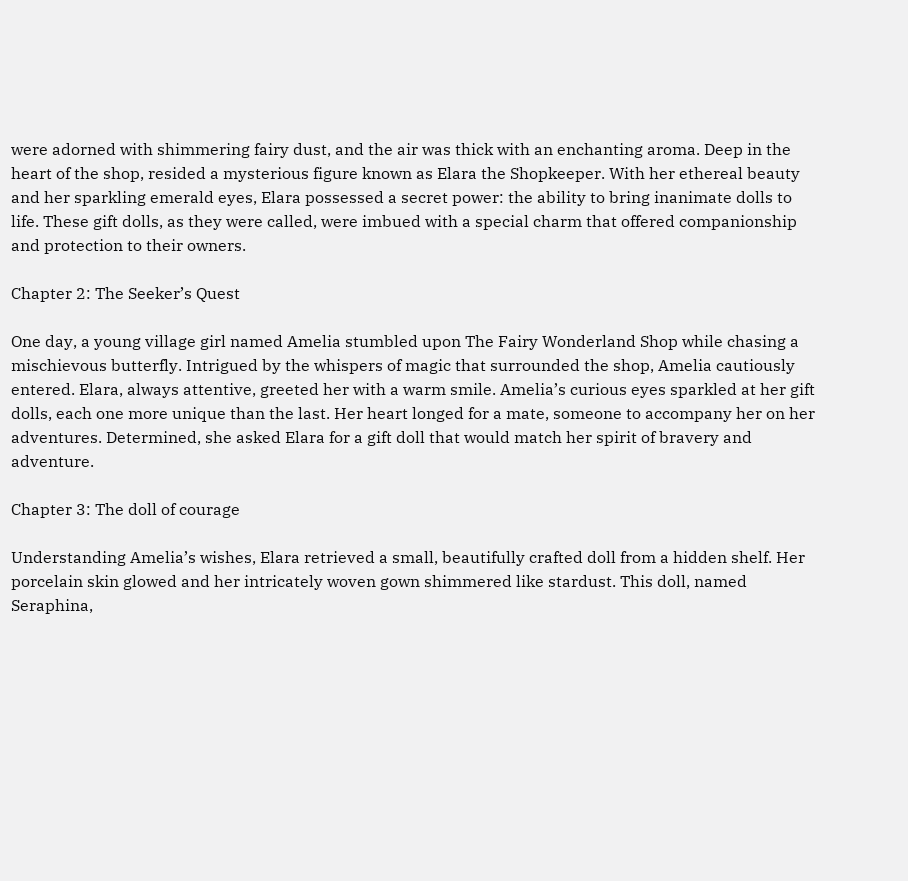were adorned with shimmering fairy dust, and the air was thick with an enchanting aroma. Deep in the heart of the shop, resided a mysterious figure known as Elara the Shopkeeper. With her ethereal beauty and her sparkling emerald eyes, Elara possessed a secret power: the ability to bring inanimate dolls to life. These gift dolls, as they were called, were imbued with a special charm that offered companionship and protection to their owners.

Chapter 2: The Seeker’s Quest

One day, a young village girl named Amelia stumbled upon The Fairy Wonderland Shop while chasing a mischievous butterfly. Intrigued by the whispers of magic that surrounded the shop, Amelia cautiously entered. Elara, always attentive, greeted her with a warm smile. Amelia’s curious eyes sparkled at her gift dolls, each one more unique than the last. Her heart longed for a mate, someone to accompany her on her adventures. Determined, she asked Elara for a gift doll that would match her spirit of bravery and adventure.

Chapter 3: The doll of courage

Understanding Amelia’s wishes, Elara retrieved a small, beautifully crafted doll from a hidden shelf. Her porcelain skin glowed and her intricately woven gown shimmered like stardust. This doll, named Seraphina,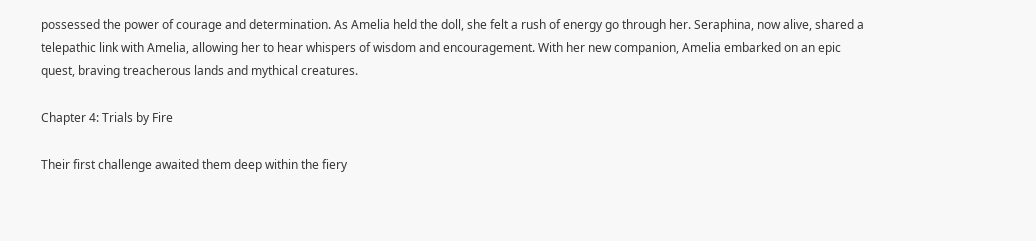possessed the power of courage and determination. As Amelia held the doll, she felt a rush of energy go through her. Seraphina, now alive, shared a telepathic link with Amelia, allowing her to hear whispers of wisdom and encouragement. With her new companion, Amelia embarked on an epic quest, braving treacherous lands and mythical creatures.

Chapter 4: Trials by Fire

Their first challenge awaited them deep within the fiery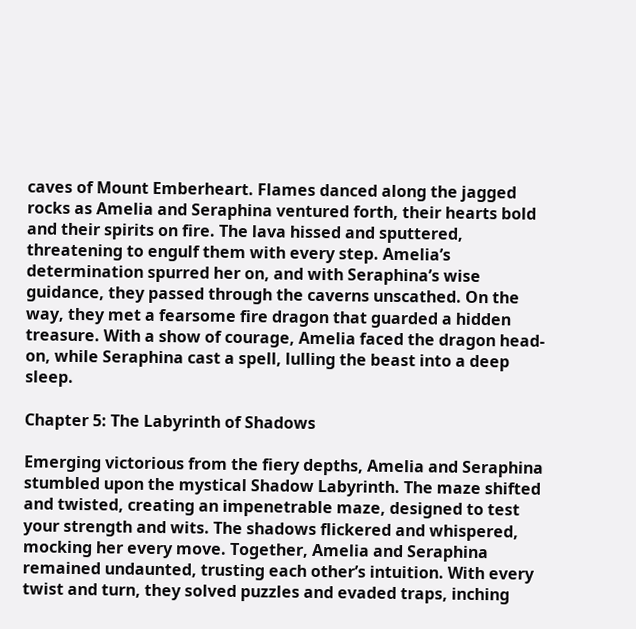caves of Mount Emberheart. Flames danced along the jagged rocks as Amelia and Seraphina ventured forth, their hearts bold and their spirits on fire. The lava hissed and sputtered, threatening to engulf them with every step. Amelia’s determination spurred her on, and with Seraphina’s wise guidance, they passed through the caverns unscathed. On the way, they met a fearsome fire dragon that guarded a hidden treasure. With a show of courage, Amelia faced the dragon head-on, while Seraphina cast a spell, lulling the beast into a deep sleep.

Chapter 5: The Labyrinth of Shadows

Emerging victorious from the fiery depths, Amelia and Seraphina stumbled upon the mystical Shadow Labyrinth. The maze shifted and twisted, creating an impenetrable maze, designed to test your strength and wits. The shadows flickered and whispered, mocking her every move. Together, Amelia and Seraphina remained undaunted, trusting each other’s intuition. With every twist and turn, they solved puzzles and evaded traps, inching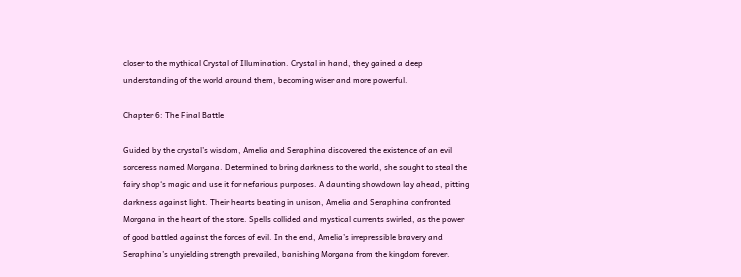closer to the mythical Crystal of Illumination. Crystal in hand, they gained a deep understanding of the world around them, becoming wiser and more powerful.

Chapter 6: The Final Battle

Guided by the crystal’s wisdom, Amelia and Seraphina discovered the existence of an evil sorceress named Morgana. Determined to bring darkness to the world, she sought to steal the fairy shop‘s magic and use it for nefarious purposes. A daunting showdown lay ahead, pitting darkness against light. Their hearts beating in unison, Amelia and Seraphina confronted Morgana in the heart of the store. Spells collided and mystical currents swirled, as the power of good battled against the forces of evil. In the end, Amelia’s irrepressible bravery and Seraphina’s unyielding strength prevailed, banishing Morgana from the kingdom forever.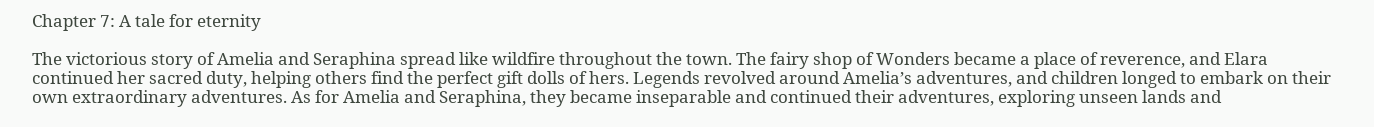Chapter 7: A tale for eternity

The victorious story of Amelia and Seraphina spread like wildfire throughout the town. The fairy shop of Wonders became a place of reverence, and Elara continued her sacred duty, helping others find the perfect gift dolls of hers. Legends revolved around Amelia’s adventures, and children longed to embark on their own extraordinary adventures. As for Amelia and Seraphina, they became inseparable and continued their adventures, exploring unseen lands and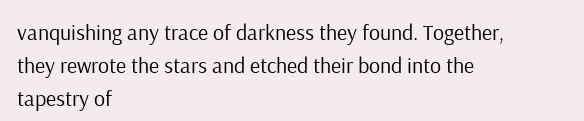vanquishing any trace of darkness they found. Together, they rewrote the stars and etched their bond into the tapestry of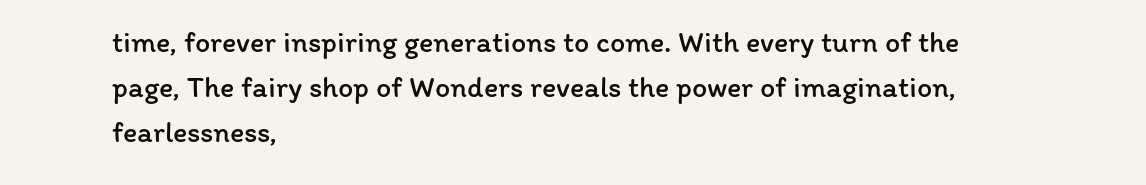time, forever inspiring generations to come. With every turn of the page, The fairy shop of Wonders reveals the power of imagination, fearlessness,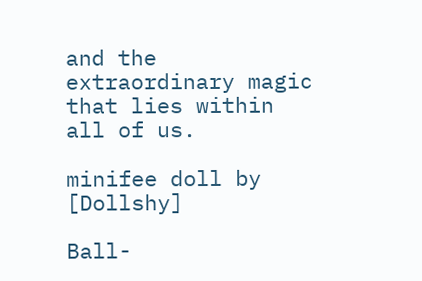and the extraordinary magic that lies within all of us.

minifee doll by [Dollshy]

Ball-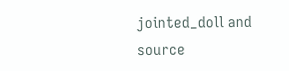jointed_doll and source